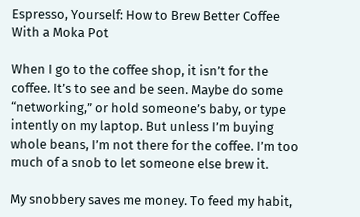Espresso, Yourself: How to Brew Better Coffee With a Moka Pot

When I go to the coffee shop, it isn’t for the coffee. It’s to see and be seen. Maybe do some “networking,” or hold someone’s baby, or type intently on my laptop. But unless I’m buying whole beans, I’m not there for the coffee. I’m too much of a snob to let someone else brew it.

My snobbery saves me money. To feed my habit,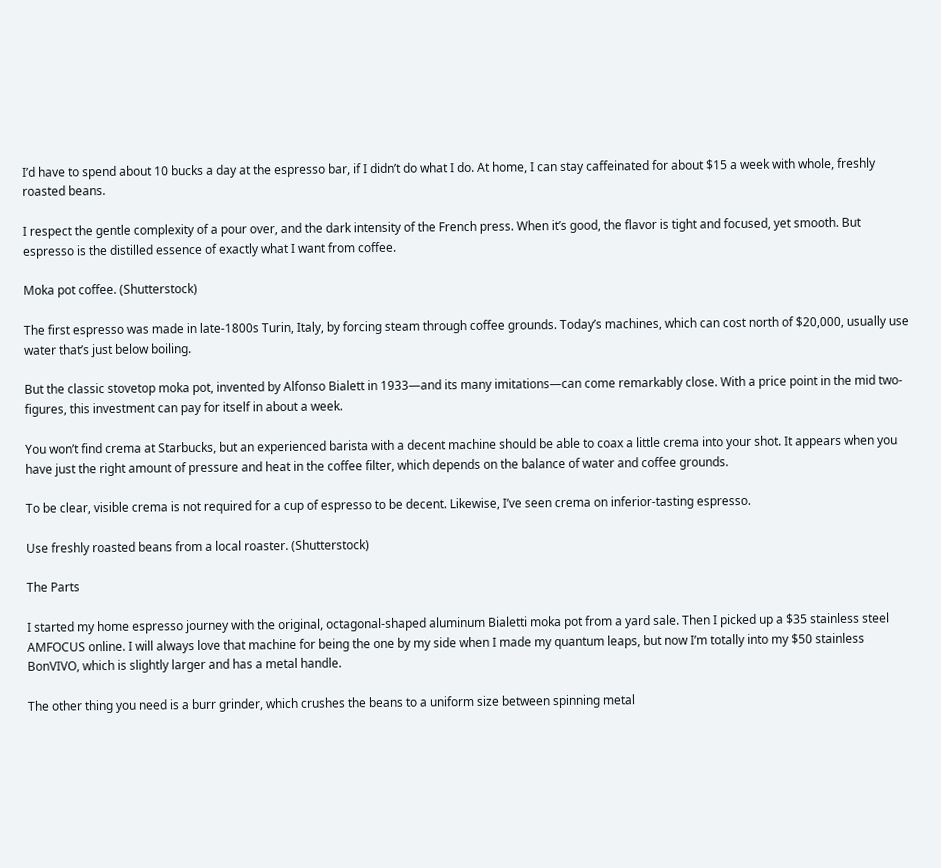I’d have to spend about 10 bucks a day at the espresso bar, if I didn’t do what I do. At home, I can stay caffeinated for about $15 a week with whole, freshly roasted beans.

I respect the gentle complexity of a pour over, and the dark intensity of the French press. When it’s good, the flavor is tight and focused, yet smooth. But espresso is the distilled essence of exactly what I want from coffee.

Moka pot coffee. (Shutterstock)

The first espresso was made in late-1800s Turin, Italy, by forcing steam through coffee grounds. Today’s machines, which can cost north of $20,000, usually use water that’s just below boiling.

But the classic stovetop moka pot, invented by Alfonso Bialett in 1933—and its many imitations—can come remarkably close. With a price point in the mid two-figures, this investment can pay for itself in about a week.

You won’t find crema at Starbucks, but an experienced barista with a decent machine should be able to coax a little crema into your shot. It appears when you have just the right amount of pressure and heat in the coffee filter, which depends on the balance of water and coffee grounds.

To be clear, visible crema is not required for a cup of espresso to be decent. Likewise, I’ve seen crema on inferior-tasting espresso.

Use freshly roasted beans from a local roaster. (Shutterstock)

The Parts

I started my home espresso journey with the original, octagonal-shaped aluminum Bialetti moka pot from a yard sale. Then I picked up a $35 stainless steel AMFOCUS online. I will always love that machine for being the one by my side when I made my quantum leaps, but now I’m totally into my $50 stainless BonVIVO, which is slightly larger and has a metal handle.

The other thing you need is a burr grinder, which crushes the beans to a uniform size between spinning metal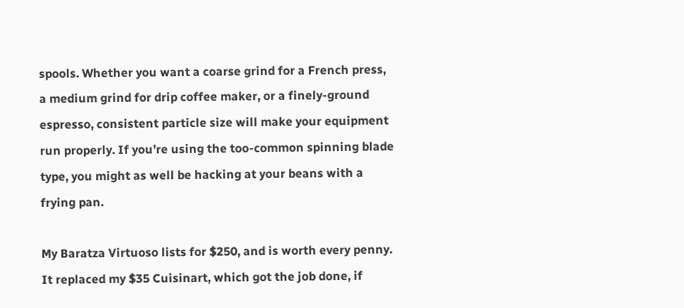spools. Whether you want a coarse grind for a French press, a medium grind for drip coffee maker, or a finely-ground espresso, consistent particle size will make your equipment run properly. If you’re using the too-common spinning blade type, you might as well be hacking at your beans with a frying pan.

My Baratza Virtuoso lists for $250, and is worth every penny. It replaced my $35 Cuisinart, which got the job done, if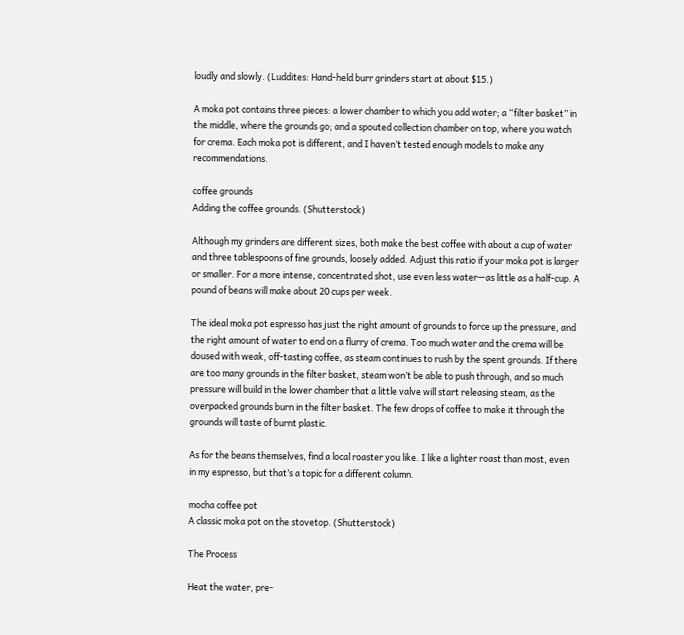loudly and slowly. (Luddites: Hand-held burr grinders start at about $15.)

A moka pot contains three pieces: a lower chamber to which you add water; a “filter basket” in the middle, where the grounds go; and a spouted collection chamber on top, where you watch for crema. Each moka pot is different, and I haven’t tested enough models to make any recommendations.

coffee grounds
Adding the coffee grounds. (Shutterstock)

Although my grinders are different sizes, both make the best coffee with about a cup of water and three tablespoons of fine grounds, loosely added. Adjust this ratio if your moka pot is larger or smaller. For a more intense, concentrated shot, use even less water—as little as a half-cup. A pound of beans will make about 20 cups per week.

The ideal moka pot espresso has just the right amount of grounds to force up the pressure, and the right amount of water to end on a flurry of crema. Too much water and the crema will be doused with weak, off-tasting coffee, as steam continues to rush by the spent grounds. If there are too many grounds in the filter basket, steam won’t be able to push through, and so much pressure will build in the lower chamber that a little valve will start releasing steam, as the overpacked grounds burn in the filter basket. The few drops of coffee to make it through the grounds will taste of burnt plastic.

As for the beans themselves, find a local roaster you like. I like a lighter roast than most, even in my espresso, but that’s a topic for a different column.

mocha coffee pot
A classic moka pot on the stovetop. (Shutterstock)

The Process

Heat the water, pre-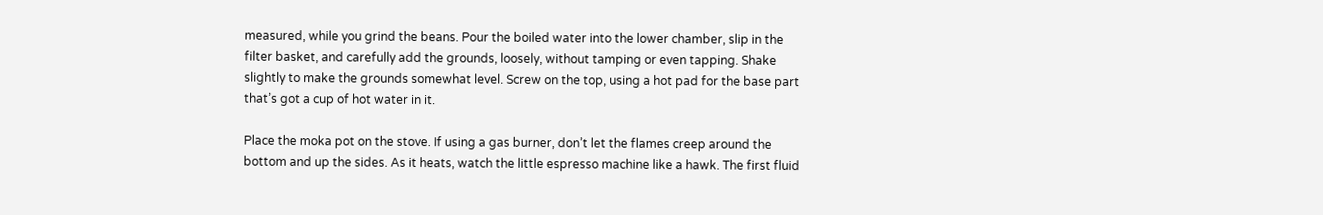measured, while you grind the beans. Pour the boiled water into the lower chamber, slip in the filter basket, and carefully add the grounds, loosely, without tamping or even tapping. Shake slightly to make the grounds somewhat level. Screw on the top, using a hot pad for the base part that’s got a cup of hot water in it.

Place the moka pot on the stove. If using a gas burner, don’t let the flames creep around the bottom and up the sides. As it heats, watch the little espresso machine like a hawk. The first fluid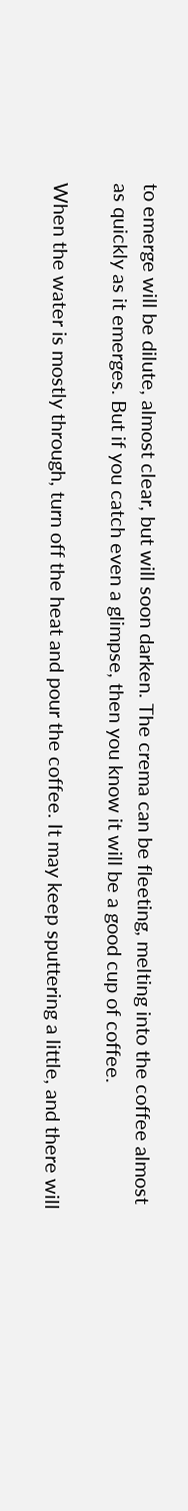to emerge will be dilute, almost clear, but will soon darken. The crema can be fleeting, melting into the coffee almost as quickly as it emerges. But if you catch even a glimpse, then you know it will be a good cup of coffee.

When the water is mostly through, turn off the heat and pour the coffee. It may keep sputtering a little, and there will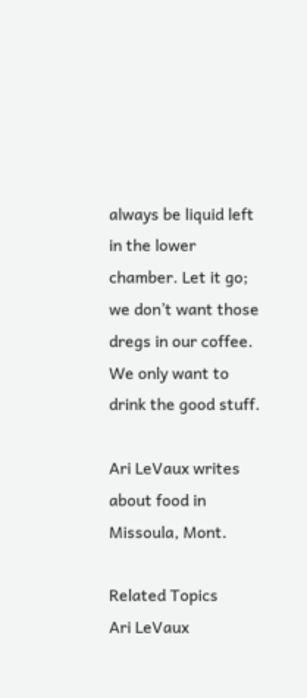always be liquid left in the lower chamber. Let it go; we don’t want those dregs in our coffee. We only want to drink the good stuff.

Ari LeVaux writes about food in Missoula, Mont.

Related Topics
Ari LeVaux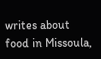writes about food in Missoula,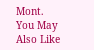Mont.
You May Also Like